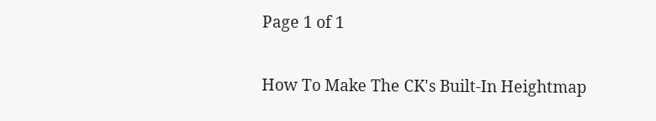Page 1 of 1

How To Make The CK's Built-In Heightmap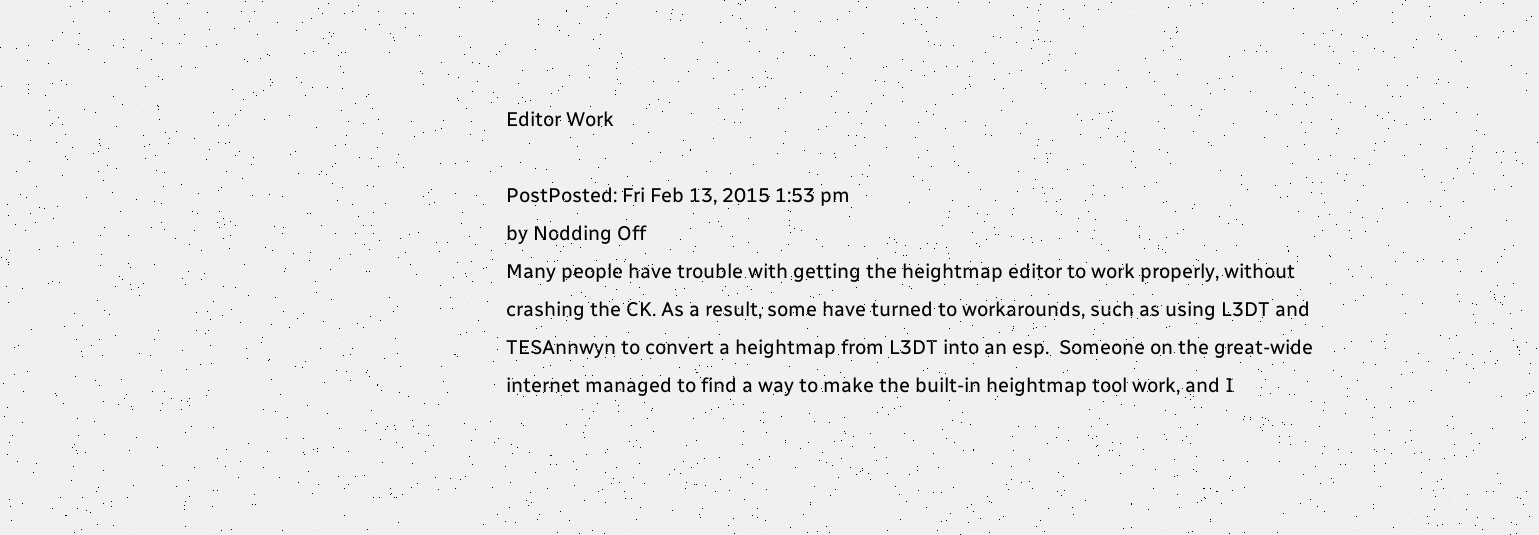Editor Work

PostPosted: Fri Feb 13, 2015 1:53 pm
by Nodding Off
Many people have trouble with getting the heightmap editor to work properly, without crashing the CK. As a result, some have turned to workarounds, such as using L3DT and TESAnnwyn to convert a heightmap from L3DT into an esp.  Someone on the great-wide internet managed to find a way to make the built-in heightmap tool work, and I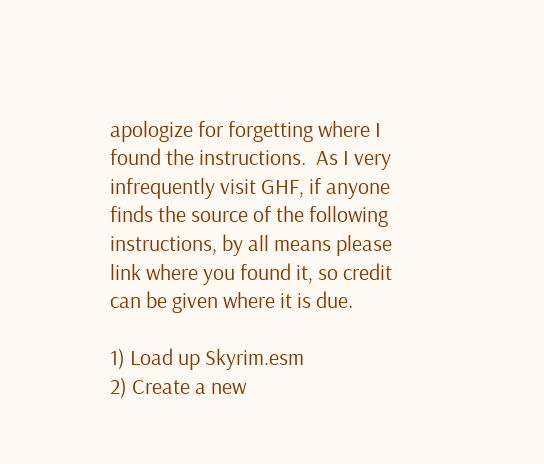apologize for forgetting where I found the instructions.  As I very infrequently visit GHF, if anyone finds the source of the following instructions, by all means please link where you found it, so credit can be given where it is due.

1) Load up Skyrim.esm
2) Create a new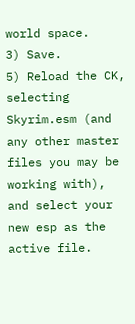world space.
3) Save.
5) Reload the CK, selecting Skyrim.esm (and any other master files you may be working with), and select your new esp as the active file.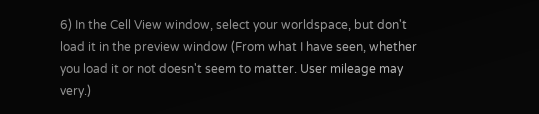6) In the Cell View window, select your worldspace, but don't load it in the preview window (From what I have seen, whether you load it or not doesn't seem to matter. User mileage may very.)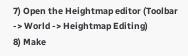7) Open the Heightmap editor (Toolbar -> World -> Heightmap Editing)
8) Make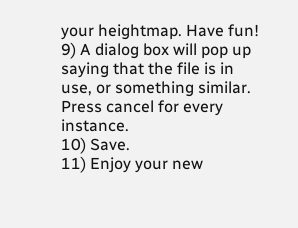your heightmap. Have fun!
9) A dialog box will pop up saying that the file is in use, or something similar. Press cancel for every instance.
10) Save.
11) Enjoy your new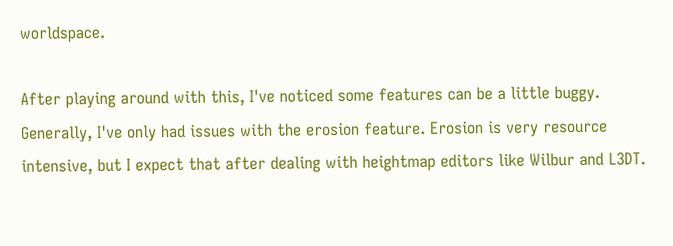worldspace.

After playing around with this, I've noticed some features can be a little buggy. Generally, I've only had issues with the erosion feature. Erosion is very resource intensive, but I expect that after dealing with heightmap editors like Wilbur and L3DT.